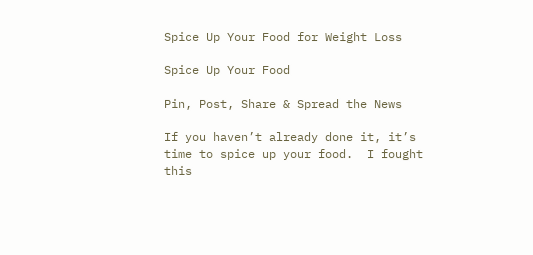Spice Up Your Food for Weight Loss

Spice Up Your Food

Pin, Post, Share & Spread the News

If you haven’t already done it, it’s time to spice up your food.  I fought this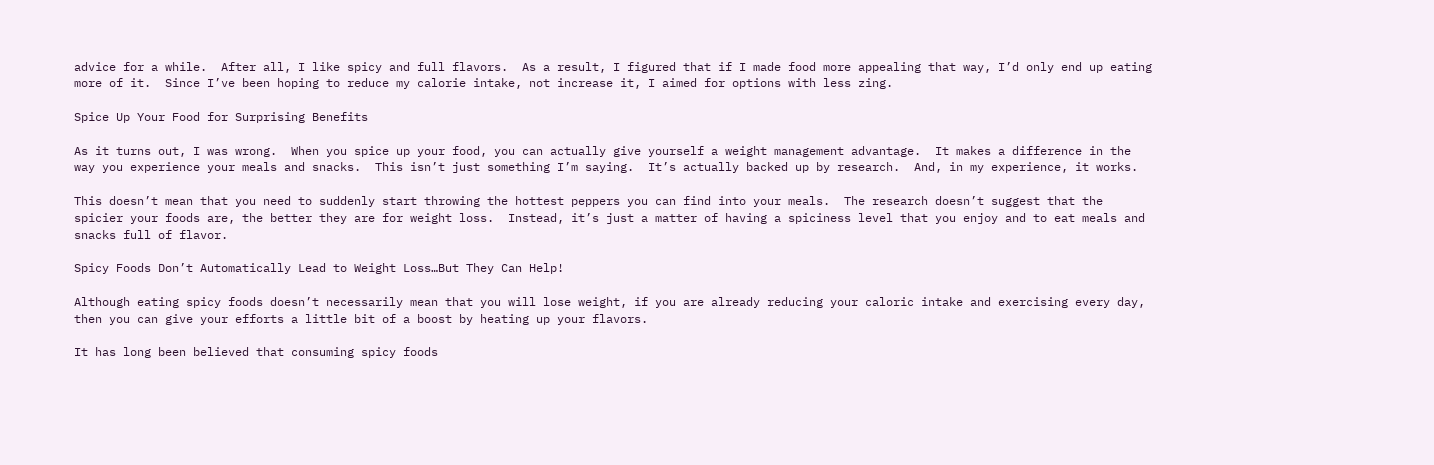advice for a while.  After all, I like spicy and full flavors.  As a result, I figured that if I made food more appealing that way, I’d only end up eating more of it.  Since I’ve been hoping to reduce my calorie intake, not increase it, I aimed for options with less zing.

Spice Up Your Food for Surprising Benefits

As it turns out, I was wrong.  When you spice up your food, you can actually give yourself a weight management advantage.  It makes a difference in the way you experience your meals and snacks.  This isn’t just something I’m saying.  It’s actually backed up by research.  And, in my experience, it works.

This doesn’t mean that you need to suddenly start throwing the hottest peppers you can find into your meals.  The research doesn’t suggest that the spicier your foods are, the better they are for weight loss.  Instead, it’s just a matter of having a spiciness level that you enjoy and to eat meals and snacks full of flavor.

Spicy Foods Don’t Automatically Lead to Weight Loss…But They Can Help!

Although eating spicy foods doesn’t necessarily mean that you will lose weight, if you are already reducing your caloric intake and exercising every day, then you can give your efforts a little bit of a boost by heating up your flavors.

It has long been believed that consuming spicy foods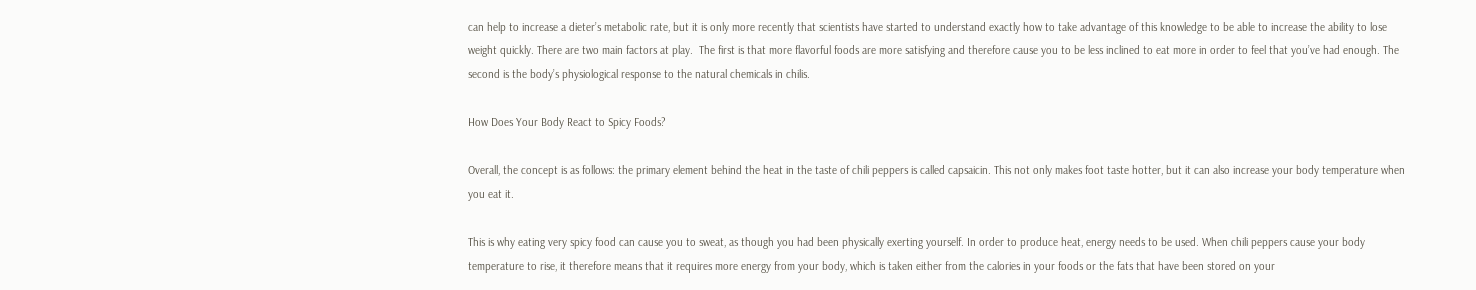can help to increase a dieter’s metabolic rate, but it is only more recently that scientists have started to understand exactly how to take advantage of this knowledge to be able to increase the ability to lose weight quickly. There are two main factors at play.  The first is that more flavorful foods are more satisfying and therefore cause you to be less inclined to eat more in order to feel that you’ve had enough. The second is the body’s physiological response to the natural chemicals in chilis.

How Does Your Body React to Spicy Foods?

Overall, the concept is as follows: the primary element behind the heat in the taste of chili peppers is called capsaicin. This not only makes foot taste hotter, but it can also increase your body temperature when you eat it.

This is why eating very spicy food can cause you to sweat, as though you had been physically exerting yourself. In order to produce heat, energy needs to be used. When chili peppers cause your body temperature to rise, it therefore means that it requires more energy from your body, which is taken either from the calories in your foods or the fats that have been stored on your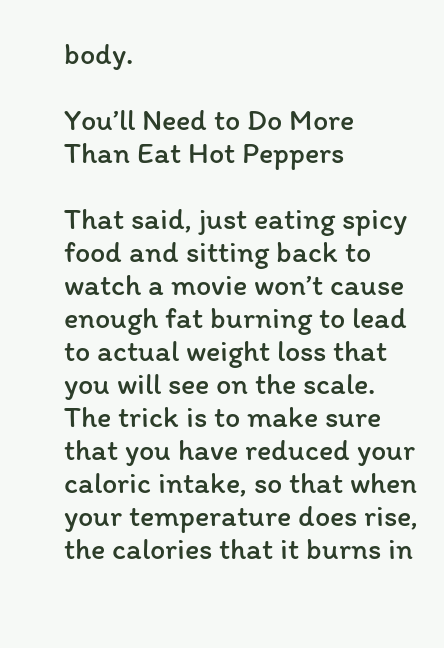body.

You’ll Need to Do More Than Eat Hot Peppers

That said, just eating spicy food and sitting back to watch a movie won’t cause enough fat burning to lead to actual weight loss that you will see on the scale. The trick is to make sure that you have reduced your caloric intake, so that when your temperature does rise, the calories that it burns in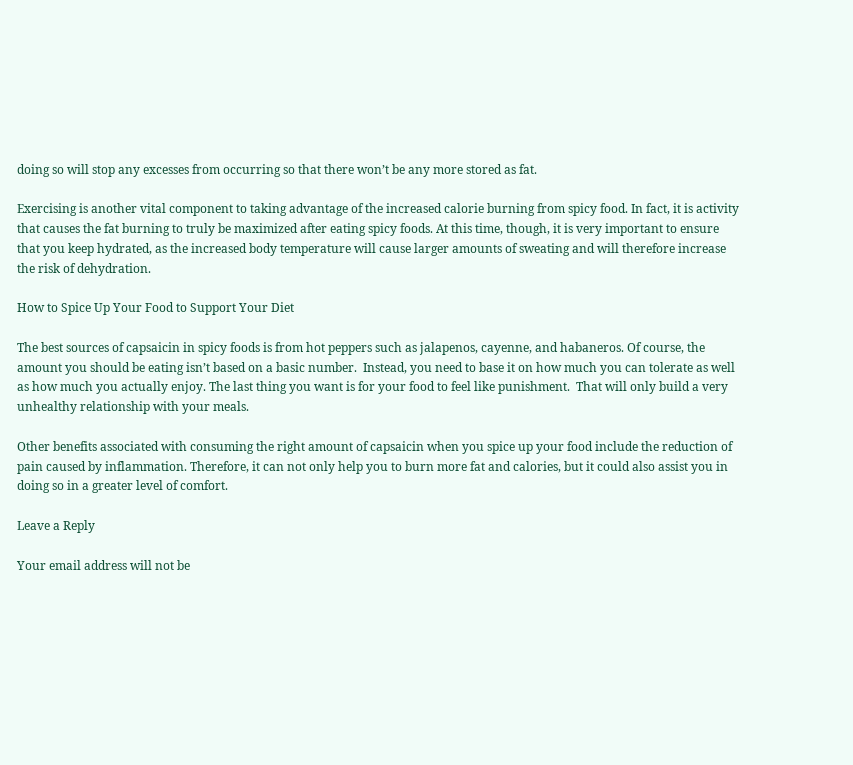doing so will stop any excesses from occurring so that there won’t be any more stored as fat.

Exercising is another vital component to taking advantage of the increased calorie burning from spicy food. In fact, it is activity that causes the fat burning to truly be maximized after eating spicy foods. At this time, though, it is very important to ensure that you keep hydrated, as the increased body temperature will cause larger amounts of sweating and will therefore increase the risk of dehydration.

How to Spice Up Your Food to Support Your Diet

The best sources of capsaicin in spicy foods is from hot peppers such as jalapenos, cayenne, and habaneros. Of course, the amount you should be eating isn’t based on a basic number.  Instead, you need to base it on how much you can tolerate as well as how much you actually enjoy. The last thing you want is for your food to feel like punishment.  That will only build a very unhealthy relationship with your meals.

Other benefits associated with consuming the right amount of capsaicin when you spice up your food include the reduction of pain caused by inflammation. Therefore, it can not only help you to burn more fat and calories, but it could also assist you in doing so in a greater level of comfort.

Leave a Reply

Your email address will not be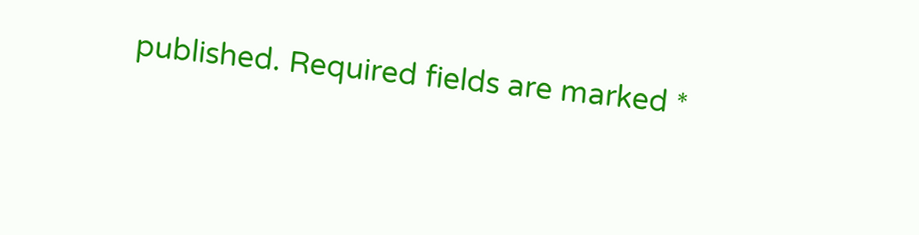published. Required fields are marked *